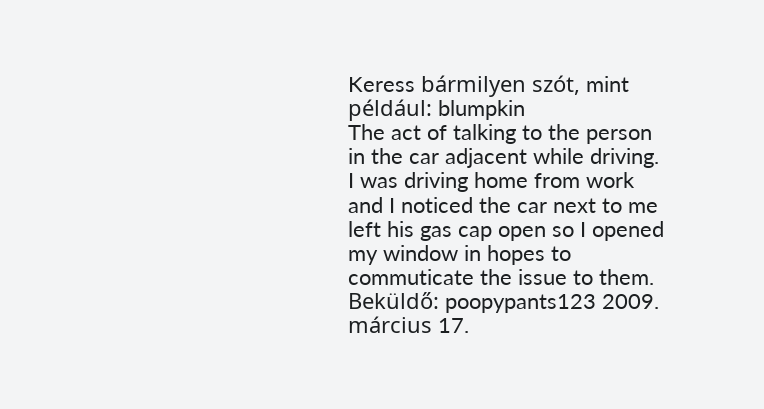Keress bármilyen szót, mint például: blumpkin
The act of talking to the person in the car adjacent while driving.
I was driving home from work and I noticed the car next to me left his gas cap open so I opened my window in hopes to commuticate the issue to them.
Beküldő: poopypants123 2009. március 17.